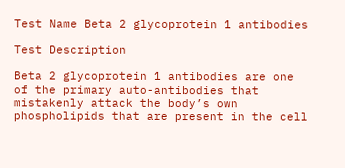Test Name Beta 2 glycoprotein 1 antibodies

Test Description

Beta 2 glycoprotein 1 antibodies are one of the primary auto-antibodies that mistakenly attack the body’s own phospholipids that are present in the cell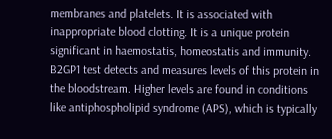membranes and platelets. It is associated with inappropriate blood clotting. It is a unique protein significant in haemostatis, homeostatis and immunity. B2GP1 test detects and measures levels of this protein in the bloodstream. Higher levels are found in conditions like antiphospholipid syndrome (APS), which is typically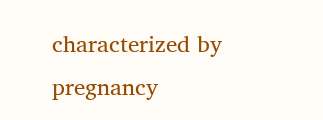characterized by pregnancy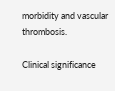morbidity and vascular thrombosis.

Clinical significance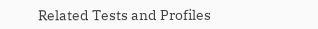Related Tests and Profiles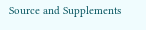Source and Supplements